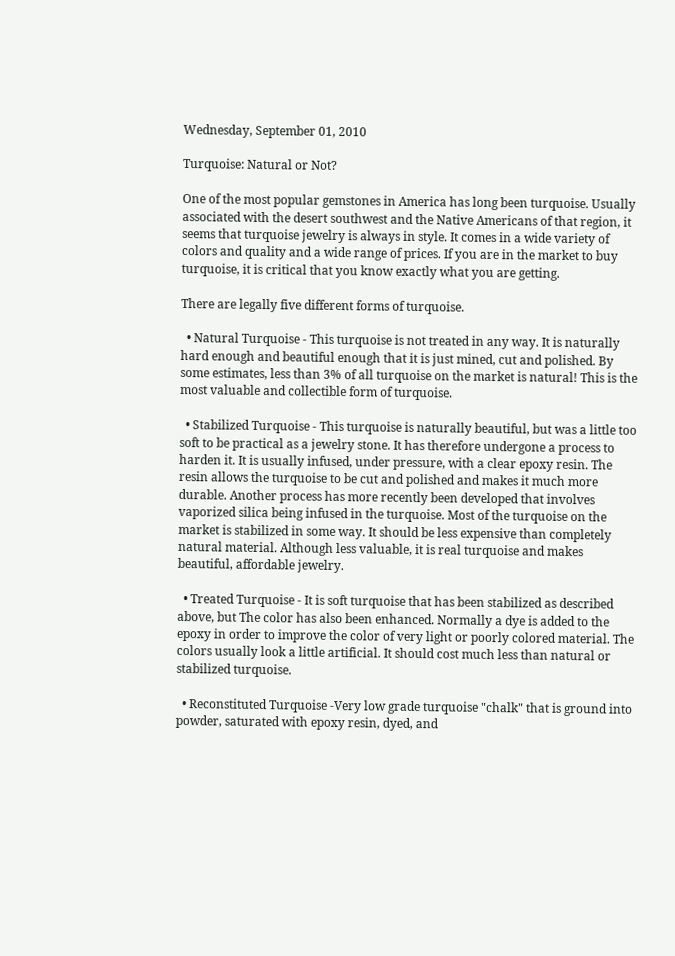Wednesday, September 01, 2010

Turquoise: Natural or Not?

One of the most popular gemstones in America has long been turquoise. Usually associated with the desert southwest and the Native Americans of that region, it seems that turquoise jewelry is always in style. It comes in a wide variety of colors and quality and a wide range of prices. If you are in the market to buy turquoise, it is critical that you know exactly what you are getting.

There are legally five different forms of turquoise.

  • Natural Turquoise - This turquoise is not treated in any way. It is naturally hard enough and beautiful enough that it is just mined, cut and polished. By some estimates, less than 3% of all turquoise on the market is natural! This is the most valuable and collectible form of turquoise.

  • Stabilized Turquoise - This turquoise is naturally beautiful, but was a little too soft to be practical as a jewelry stone. It has therefore undergone a process to harden it. It is usually infused, under pressure, with a clear epoxy resin. The resin allows the turquoise to be cut and polished and makes it much more durable. Another process has more recently been developed that involves vaporized silica being infused in the turquoise. Most of the turquoise on the market is stabilized in some way. It should be less expensive than completely natural material. Although less valuable, it is real turquoise and makes beautiful, affordable jewelry.

  • Treated Turquoise - It is soft turquoise that has been stabilized as described above, but The color has also been enhanced. Normally a dye is added to the epoxy in order to improve the color of very light or poorly colored material. The colors usually look a little artificial. It should cost much less than natural or stabilized turquoise.

  • Reconstituted Turquoise -Very low grade turquoise "chalk" that is ground into powder, saturated with epoxy resin, dyed, and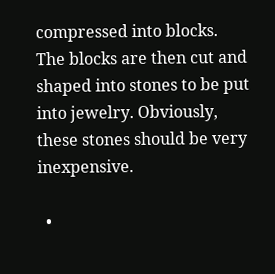compressed into blocks. The blocks are then cut and shaped into stones to be put into jewelry. Obviously, these stones should be very inexpensive.

  •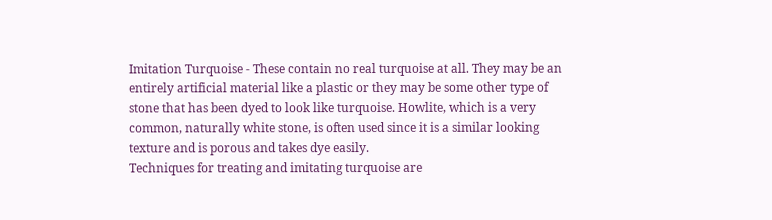Imitation Turquoise - These contain no real turquoise at all. They may be an entirely artificial material like a plastic or they may be some other type of stone that has been dyed to look like turquoise. Howlite, which is a very common, naturally white stone, is often used since it is a similar looking texture and is porous and takes dye easily.
Techniques for treating and imitating turquoise are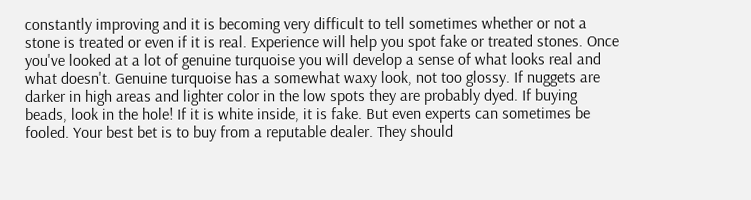constantly improving and it is becoming very difficult to tell sometimes whether or not a stone is treated or even if it is real. Experience will help you spot fake or treated stones. Once you've looked at a lot of genuine turquoise you will develop a sense of what looks real and what doesn't. Genuine turquoise has a somewhat waxy look, not too glossy. If nuggets are darker in high areas and lighter color in the low spots they are probably dyed. If buying beads, look in the hole! If it is white inside, it is fake. But even experts can sometimes be fooled. Your best bet is to buy from a reputable dealer. They should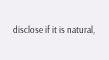disclose if it is natural,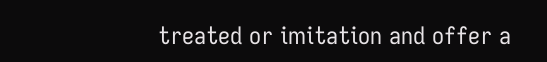treated or imitation and offer a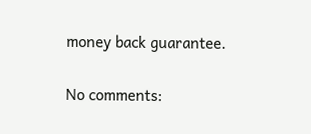money back guarantee.

No comments: